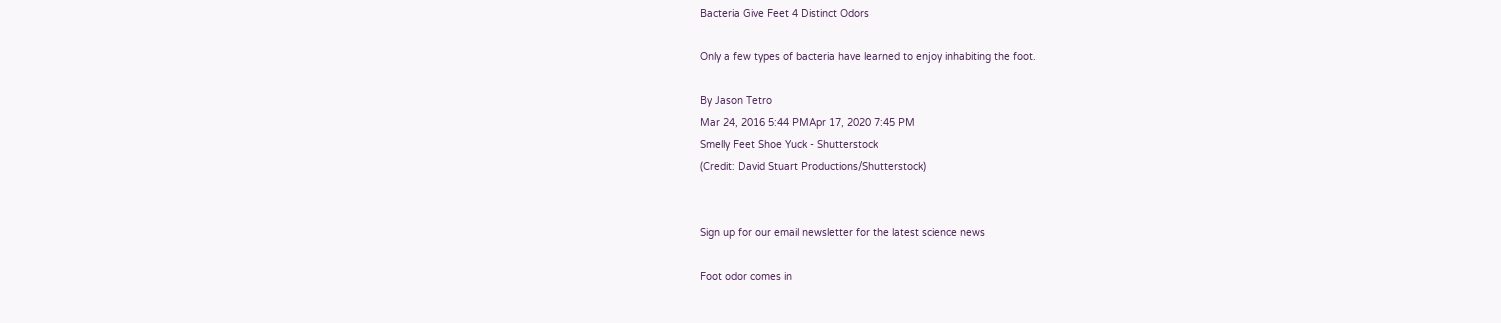Bacteria Give Feet 4 Distinct Odors

Only a few types of bacteria have learned to enjoy inhabiting the foot.

By Jason Tetro
Mar 24, 2016 5:44 PMApr 17, 2020 7:45 PM
Smelly Feet Shoe Yuck - Shutterstock
(Credit: David Stuart Productions/Shutterstock)


Sign up for our email newsletter for the latest science news

Foot odor comes in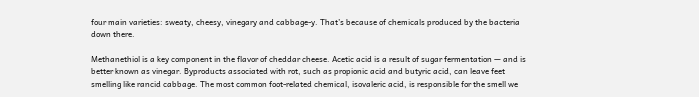four main varieties: sweaty, cheesy, vinegary and cabbage-y. That’s because of chemicals produced by the bacteria down there.

Methanethiol is a key component in the flavor of cheddar cheese. Acetic acid is a result of sugar fermentation — and is better known as vinegar. Byproducts associated with rot, such as propionic acid and butyric acid, can leave feet smelling like rancid cabbage. The most common foot-related chemical, isovaleric acid, is responsible for the smell we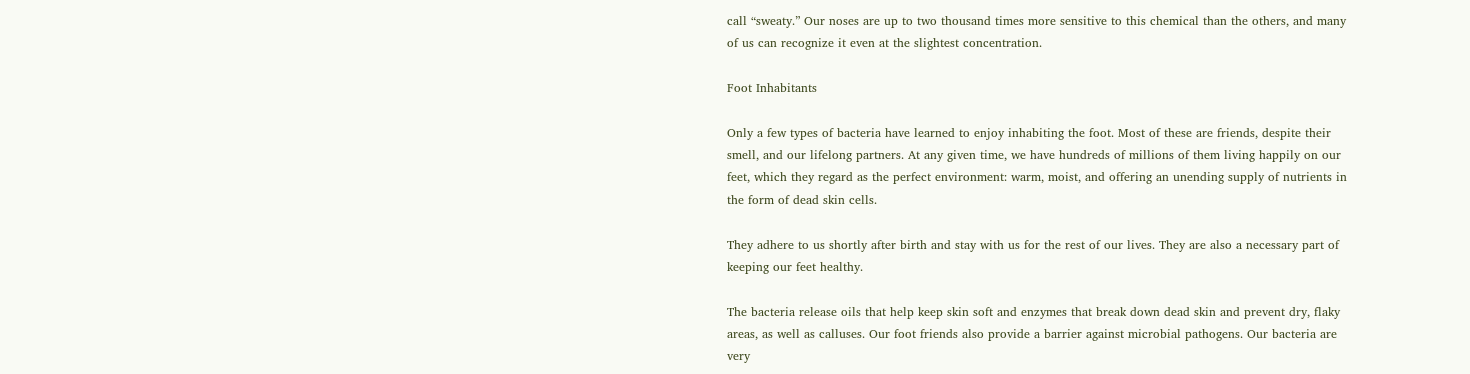call “sweaty.” Our noses are up to two thousand times more sensitive to this chemical than the others, and many of us can recognize it even at the slightest concentration.

Foot Inhabitants

Only a few types of bacteria have learned to enjoy inhabiting the foot. Most of these are friends, despite their smell, and our lifelong partners. At any given time, we have hundreds of millions of them living happily on our feet, which they regard as the perfect environment: warm, moist, and offering an unending supply of nutrients in the form of dead skin cells.

They adhere to us shortly after birth and stay with us for the rest of our lives. They are also a necessary part of keeping our feet healthy.

The bacteria release oils that help keep skin soft and enzymes that break down dead skin and prevent dry, flaky areas, as well as calluses. Our foot friends also provide a barrier against microbial pathogens. Our bacteria are very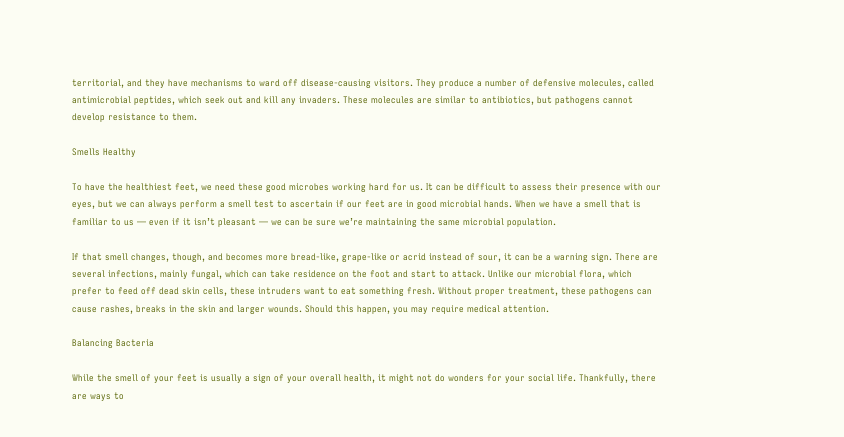territorial, and they have mechanisms to ward off disease-causing visitors. They produce a number of defensive molecules, called antimicrobial peptides, which seek out and kill any invaders. These molecules are similar to antibiotics, but pathogens cannot develop resistance to them.

Smells Healthy

To have the healthiest feet, we need these good microbes working hard for us. It can be difficult to assess their presence with our eyes, but we can always perform a smell test to ascertain if our feet are in good microbial hands. When we have a smell that is familiar to us — even if it isn’t pleasant — we can be sure we’re maintaining the same microbial population.

If that smell changes, though, and becomes more bread-like, grape-like or acrid instead of sour, it can be a warning sign. There are several infections, mainly fungal, which can take residence on the foot and start to attack. Unlike our microbial flora, which prefer to feed off dead skin cells, these intruders want to eat something fresh. Without proper treatment, these pathogens can cause rashes, breaks in the skin and larger wounds. Should this happen, you may require medical attention.

Balancing Bacteria

While the smell of your feet is usually a sign of your overall health, it might not do wonders for your social life. Thankfully, there are ways to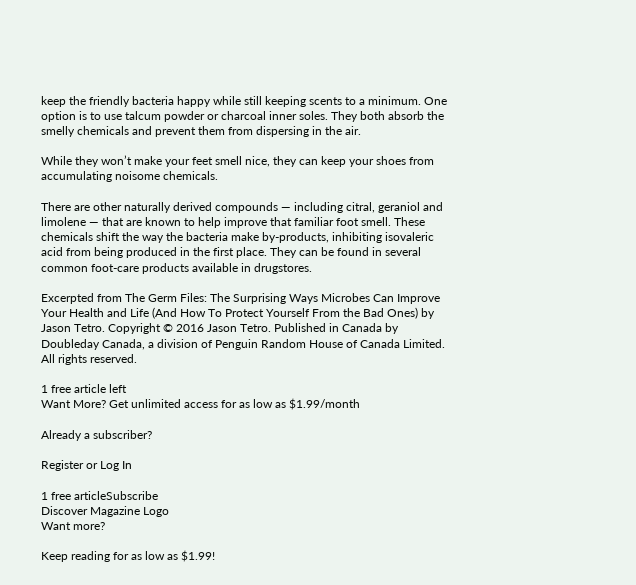keep the friendly bacteria happy while still keeping scents to a minimum. One option is to use talcum powder or charcoal inner soles. They both absorb the smelly chemicals and prevent them from dispersing in the air.

While they won’t make your feet smell nice, they can keep your shoes from accumulating noisome chemicals.

There are other naturally derived compounds — including citral, geraniol and limolene — that are known to help improve that familiar foot smell. These chemicals shift the way the bacteria make by-products, inhibiting isovaleric acid from being produced in the first place. They can be found in several common foot-care products available in drugstores.

Excerpted from The Germ Files: The Surprising Ways Microbes Can Improve Your Health and Life (And How To Protect Yourself From the Bad Ones) by Jason Tetro. Copyright © 2016 Jason Tetro. Published in Canada by Doubleday Canada, a division of Penguin Random House of Canada Limited. All rights reserved.

1 free article left
Want More? Get unlimited access for as low as $1.99/month

Already a subscriber?

Register or Log In

1 free articleSubscribe
Discover Magazine Logo
Want more?

Keep reading for as low as $1.99!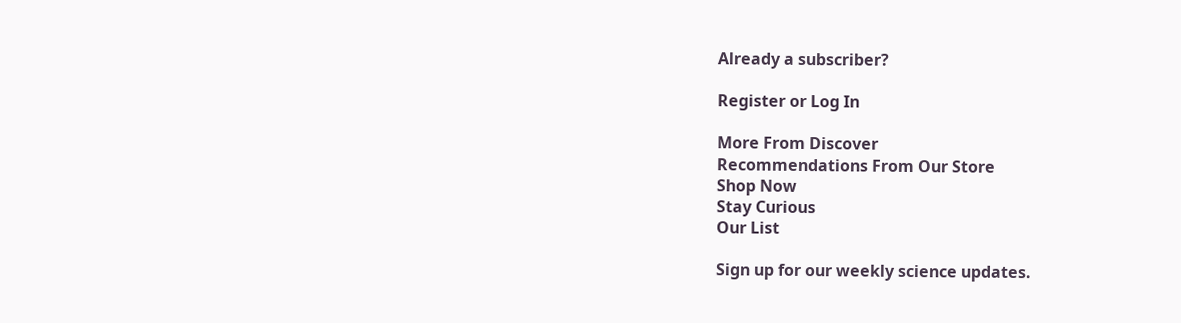Already a subscriber?

Register or Log In

More From Discover
Recommendations From Our Store
Shop Now
Stay Curious
Our List

Sign up for our weekly science updates.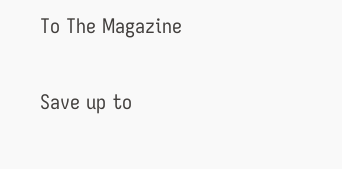To The Magazine

Save up to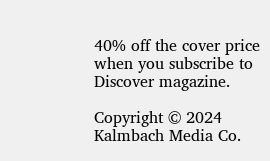40% off the cover price when you subscribe to Discover magazine.

Copyright © 2024 Kalmbach Media Co.